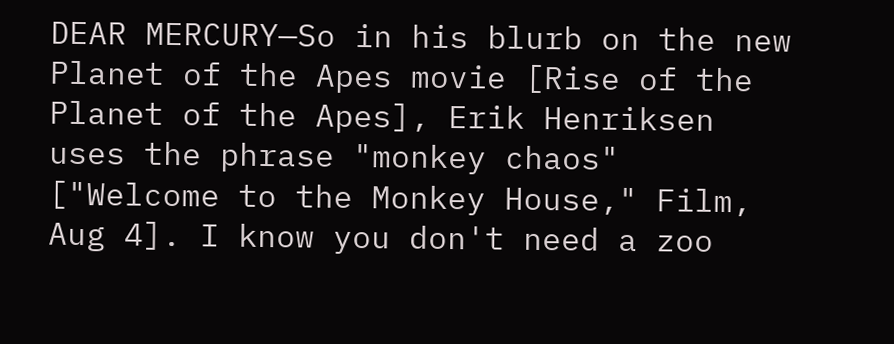DEAR MERCURY—So in his blurb on the new Planet of the Apes movie [Rise of the Planet of the Apes], Erik Henriksen uses the phrase "monkey chaos" ["Welcome to the Monkey House," Film, Aug 4]. I know you don't need a zoo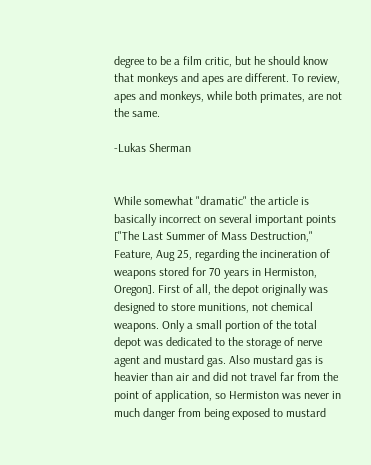degree to be a film critic, but he should know that monkeys and apes are different. To review, apes and monkeys, while both primates, are not the same.

-Lukas Sherman


While somewhat "dramatic" the article is basically incorrect on several important points ["The Last Summer of Mass Destruction," Feature, Aug 25, regarding the incineration of weapons stored for 70 years in Hermiston, Oregon]. First of all, the depot originally was designed to store munitions, not chemical weapons. Only a small portion of the total depot was dedicated to the storage of nerve agent and mustard gas. Also mustard gas is heavier than air and did not travel far from the point of application, so Hermiston was never in much danger from being exposed to mustard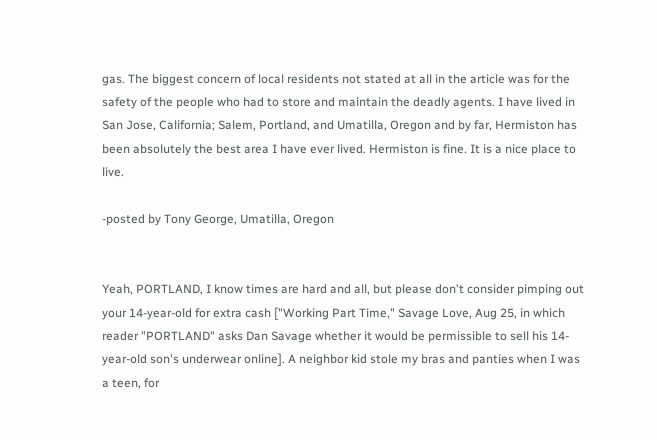gas. The biggest concern of local residents not stated at all in the article was for the safety of the people who had to store and maintain the deadly agents. I have lived in San Jose, California; Salem, Portland, and Umatilla, Oregon and by far, Hermiston has been absolutely the best area I have ever lived. Hermiston is fine. It is a nice place to live.

-posted by Tony George, Umatilla, Oregon


Yeah, PORTLAND, I know times are hard and all, but please don't consider pimping out your 14-year-old for extra cash ["Working Part Time," Savage Love, Aug 25, in which reader "PORTLAND" asks Dan Savage whether it would be permissible to sell his 14-year-old son's underwear online]. A neighbor kid stole my bras and panties when I was a teen, for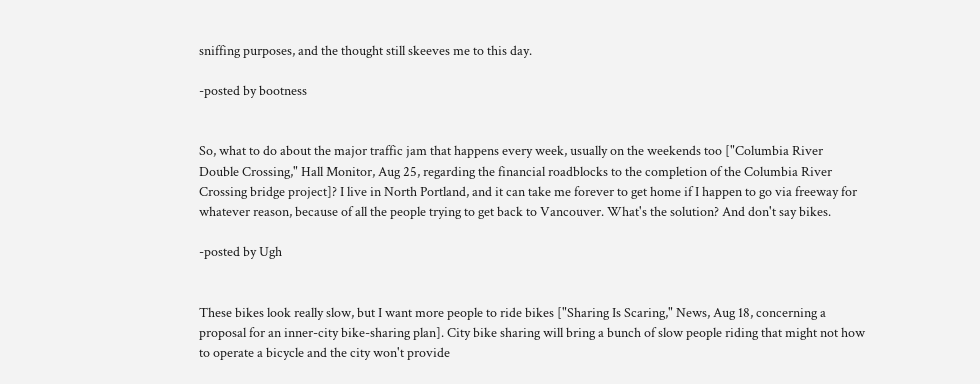sniffing purposes, and the thought still skeeves me to this day.

-posted by bootness


So, what to do about the major traffic jam that happens every week, usually on the weekends too ["Columbia River Double Crossing," Hall Monitor, Aug 25, regarding the financial roadblocks to the completion of the Columbia River Crossing bridge project]? I live in North Portland, and it can take me forever to get home if I happen to go via freeway for whatever reason, because of all the people trying to get back to Vancouver. What's the solution? And don't say bikes.

-posted by Ugh


These bikes look really slow, but I want more people to ride bikes ["Sharing Is Scaring," News, Aug 18, concerning a proposal for an inner-city bike-sharing plan]. City bike sharing will bring a bunch of slow people riding that might not how to operate a bicycle and the city won't provide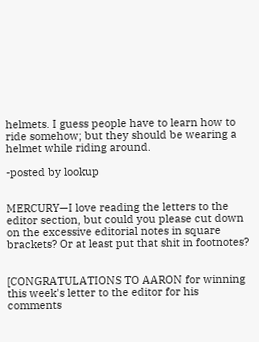helmets. I guess people have to learn how to ride somehow; but they should be wearing a helmet while riding around.

-posted by lookup


MERCURY—I love reading the letters to the editor section, but could you please cut down on the excessive editorial notes in square brackets? Or at least put that shit in footnotes?


[CONGRATULATIONS TO AARON for winning this week's letter to the editor for his comments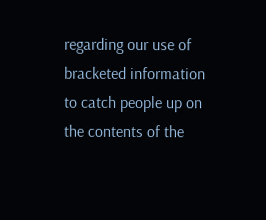regarding our use of bracketed information to catch people up on the contents of the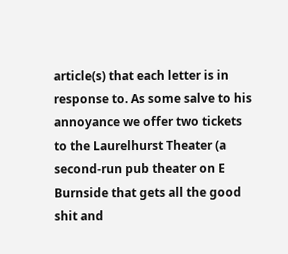article(s) that each letter is in response to. As some salve to his annoyance we offer two tickets to the Laurelhurst Theater (a second-run pub theater on E Burnside that gets all the good shit and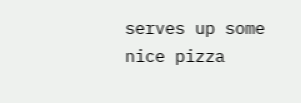serves up some nice pizza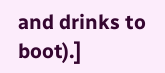and drinks to boot).]